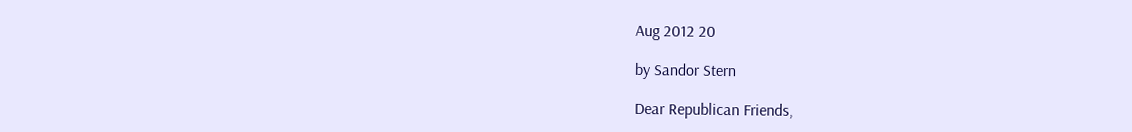Aug 2012 20

by Sandor Stern

Dear Republican Friends,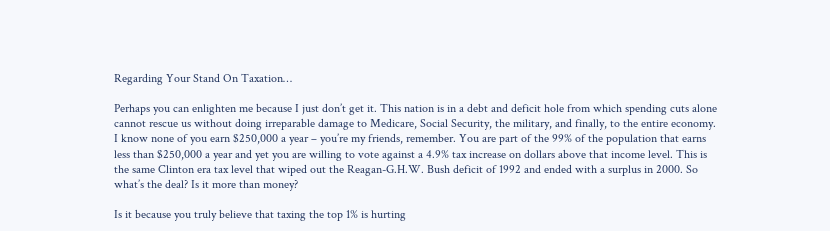Regarding Your Stand On Taxation…

Perhaps you can enlighten me because I just don’t get it. This nation is in a debt and deficit hole from which spending cuts alone cannot rescue us without doing irreparable damage to Medicare, Social Security, the military, and finally, to the entire economy. I know none of you earn $250,000 a year – you’re my friends, remember. You are part of the 99% of the population that earns less than $250,000 a year and yet you are willing to vote against a 4.9% tax increase on dollars above that income level. This is the same Clinton era tax level that wiped out the Reagan-G.H.W. Bush deficit of 1992 and ended with a surplus in 2000. So what’s the deal? Is it more than money?

Is it because you truly believe that taxing the top 1% is hurting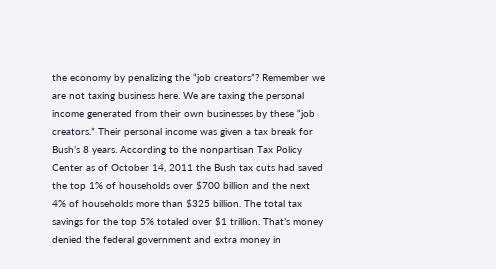the economy by penalizing the “job creators”? Remember we are not taxing business here. We are taxing the personal income generated from their own businesses by these “job creators.” Their personal income was given a tax break for Bush’s 8 years. According to the nonpartisan Tax Policy Center as of October 14, 2011 the Bush tax cuts had saved the top 1% of households over $700 billion and the next 4% of households more than $325 billion. The total tax savings for the top 5% totaled over $1 trillion. That’s money denied the federal government and extra money in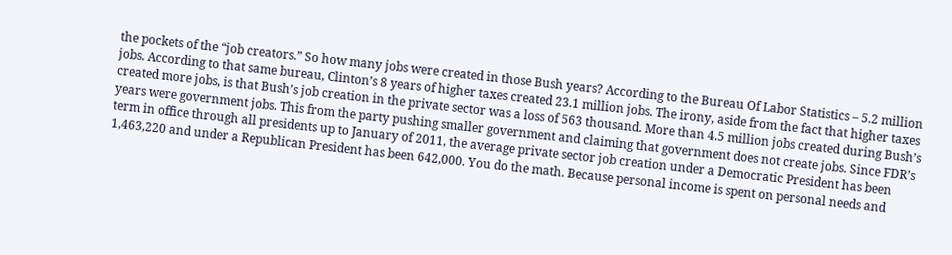the pockets of the “job creators.” So how many jobs were created in those Bush years? According to the Bureau Of Labor Statistics – 5.2 million jobs. According to that same bureau, Clinton’s 8 years of higher taxes created 23.1 million jobs. The irony, aside from the fact that higher taxes created more jobs, is that Bush’s job creation in the private sector was a loss of 563 thousand. More than 4.5 million jobs created during Bush’s years were government jobs. This from the party pushing smaller government and claiming that government does not create jobs. Since FDR’s term in office through all presidents up to January of 2011, the average private sector job creation under a Democratic President has been 1,463,220 and under a Republican President has been 642,000. You do the math. Because personal income is spent on personal needs and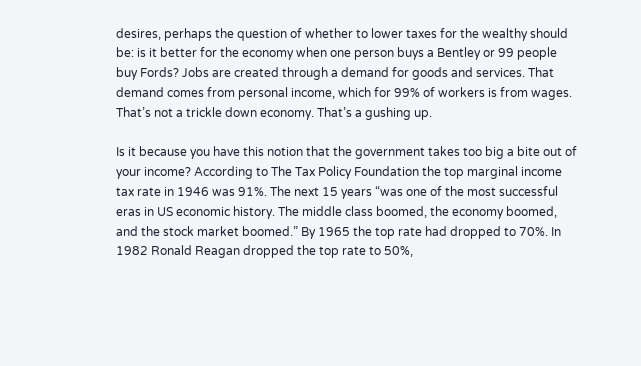desires, perhaps the question of whether to lower taxes for the wealthy should be: is it better for the economy when one person buys a Bentley or 99 people buy Fords? Jobs are created through a demand for goods and services. That demand comes from personal income, which for 99% of workers is from wages. That’s not a trickle down economy. That’s a gushing up.

Is it because you have this notion that the government takes too big a bite out of your income? According to The Tax Policy Foundation the top marginal income tax rate in 1946 was 91%. The next 15 years “was one of the most successful eras in US economic history. The middle class boomed, the economy boomed, and the stock market boomed.” By 1965 the top rate had dropped to 70%. In 1982 Ronald Reagan dropped the top rate to 50%,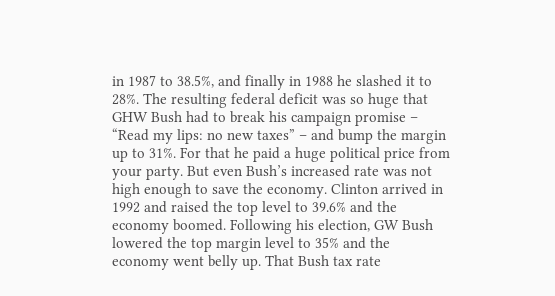in 1987 to 38.5%, and finally in 1988 he slashed it to 28%. The resulting federal deficit was so huge that GHW Bush had to break his campaign promise – “Read my lips: no new taxes” – and bump the margin up to 31%. For that he paid a huge political price from your party. But even Bush’s increased rate was not high enough to save the economy. Clinton arrived in 1992 and raised the top level to 39.6% and the economy boomed. Following his election, GW Bush lowered the top margin level to 35% and the economy went belly up. That Bush tax rate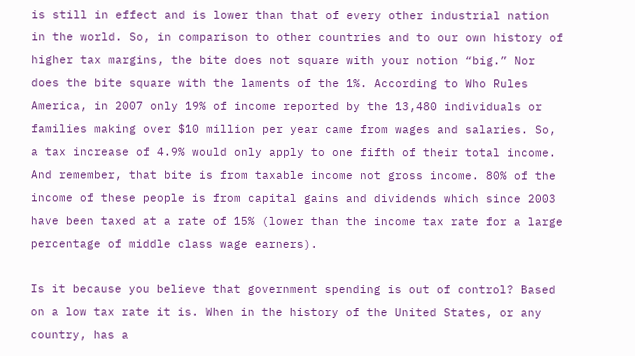is still in effect and is lower than that of every other industrial nation in the world. So, in comparison to other countries and to our own history of higher tax margins, the bite does not square with your notion “big.” Nor does the bite square with the laments of the 1%. According to Who Rules America, in 2007 only 19% of income reported by the 13,480 individuals or families making over $10 million per year came from wages and salaries. So, a tax increase of 4.9% would only apply to one fifth of their total income. And remember, that bite is from taxable income not gross income. 80% of the income of these people is from capital gains and dividends which since 2003 have been taxed at a rate of 15% (lower than the income tax rate for a large percentage of middle class wage earners).

Is it because you believe that government spending is out of control? Based on a low tax rate it is. When in the history of the United States, or any country, has a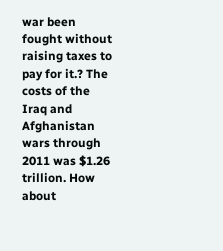war been fought without raising taxes to pay for it.? The costs of the Iraq and Afghanistan wars through 2011 was $1.26 trillion. How about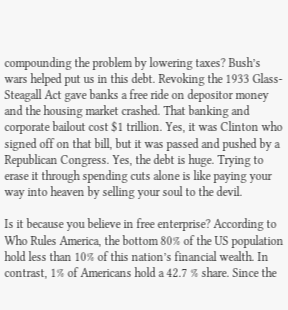compounding the problem by lowering taxes? Bush’s wars helped put us in this debt. Revoking the 1933 Glass-Steagall Act gave banks a free ride on depositor money and the housing market crashed. That banking and corporate bailout cost $1 trillion. Yes, it was Clinton who signed off on that bill, but it was passed and pushed by a Republican Congress. Yes, the debt is huge. Trying to erase it through spending cuts alone is like paying your way into heaven by selling your soul to the devil.

Is it because you believe in free enterprise? According to Who Rules America, the bottom 80% of the US population hold less than 10% of this nation’s financial wealth. In contrast, 1% of Americans hold a 42.7 % share. Since the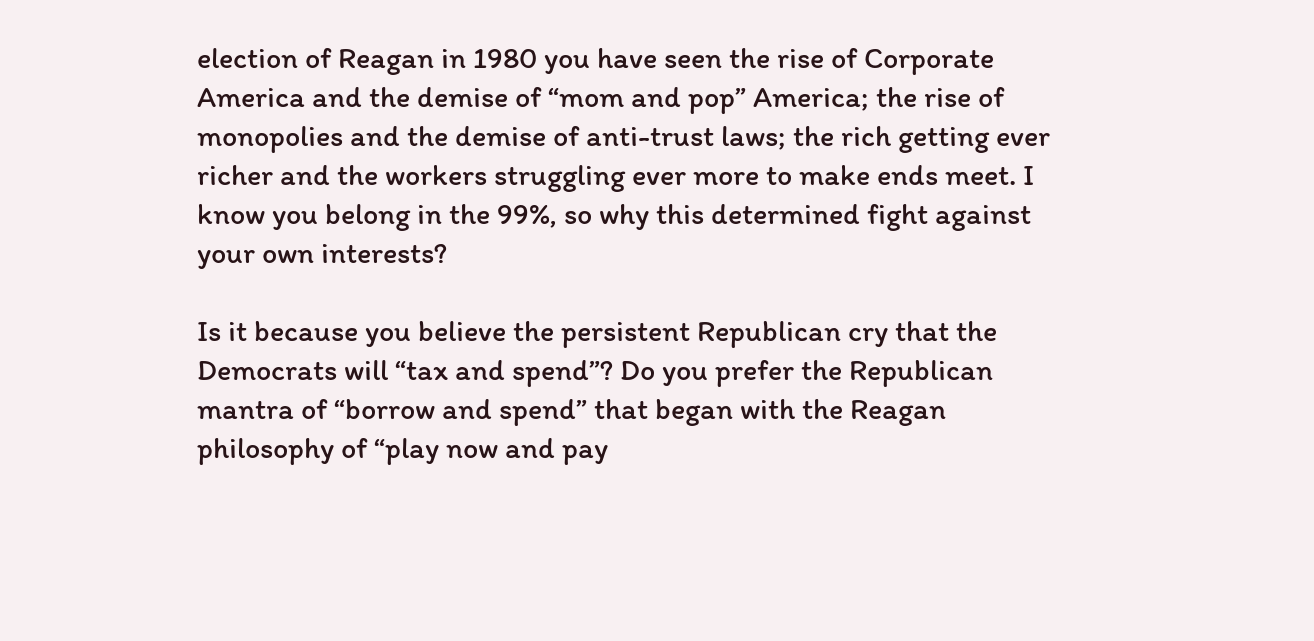election of Reagan in 1980 you have seen the rise of Corporate America and the demise of “mom and pop” America; the rise of monopolies and the demise of anti-trust laws; the rich getting ever richer and the workers struggling ever more to make ends meet. I know you belong in the 99%, so why this determined fight against your own interests?

Is it because you believe the persistent Republican cry that the Democrats will “tax and spend”? Do you prefer the Republican mantra of “borrow and spend” that began with the Reagan philosophy of “play now and pay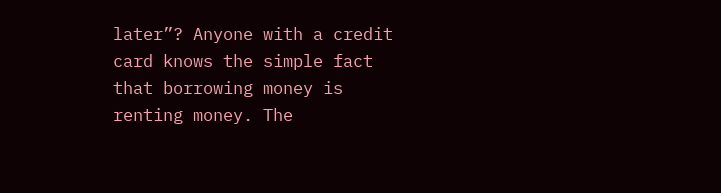later”? Anyone with a credit card knows the simple fact that borrowing money is renting money. The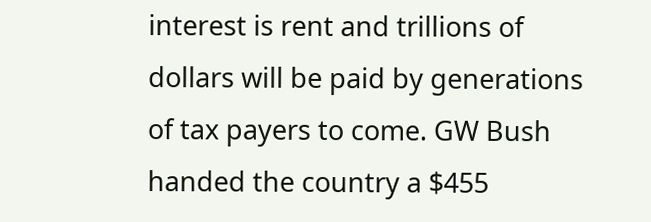interest is rent and trillions of dollars will be paid by generations of tax payers to come. GW Bush handed the country a $455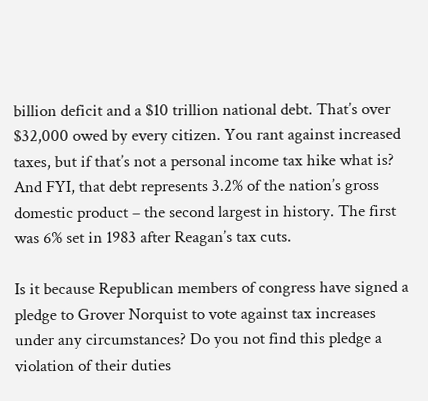billion deficit and a $10 trillion national debt. That’s over $32,000 owed by every citizen. You rant against increased taxes, but if that’s not a personal income tax hike what is? And FYI, that debt represents 3.2% of the nation’s gross domestic product – the second largest in history. The first was 6% set in 1983 after Reagan’s tax cuts.

Is it because Republican members of congress have signed a pledge to Grover Norquist to vote against tax increases under any circumstances? Do you not find this pledge a violation of their duties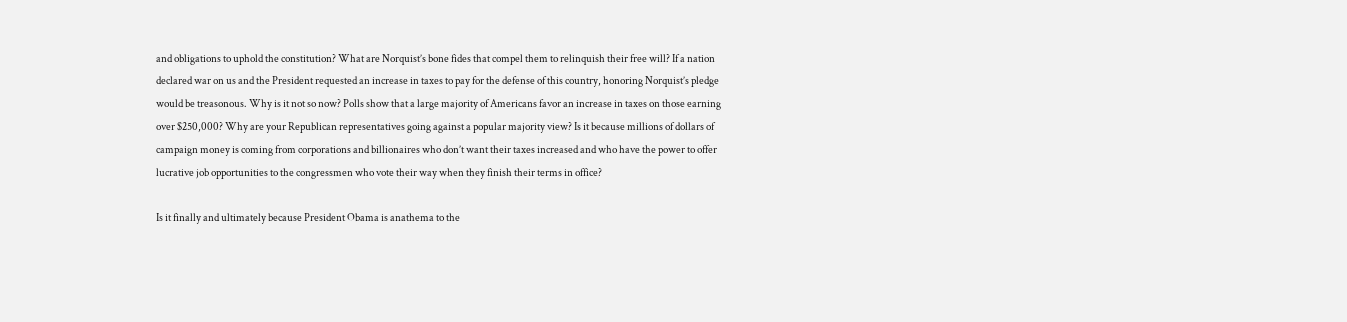and obligations to uphold the constitution? What are Norquist’s bone fides that compel them to relinquish their free will? If a nation declared war on us and the President requested an increase in taxes to pay for the defense of this country, honoring Norquist’s pledge would be treasonous. Why is it not so now? Polls show that a large majority of Americans favor an increase in taxes on those earning over $250,000? Why are your Republican representatives going against a popular majority view? Is it because millions of dollars of campaign money is coming from corporations and billionaires who don’t want their taxes increased and who have the power to offer lucrative job opportunities to the congressmen who vote their way when they finish their terms in office?

Is it finally and ultimately because President Obama is anathema to the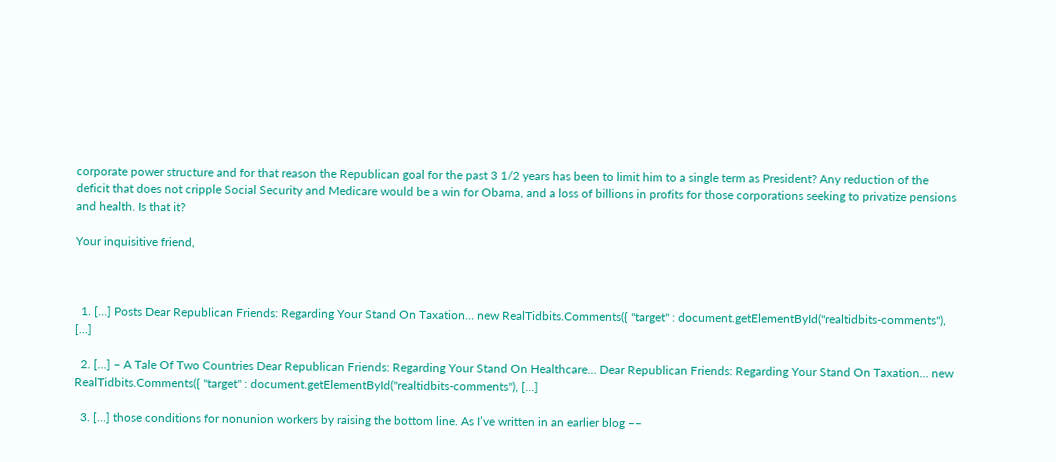corporate power structure and for that reason the Republican goal for the past 3 1/2 years has been to limit him to a single term as President? Any reduction of the deficit that does not cripple Social Security and Medicare would be a win for Obama, and a loss of billions in profits for those corporations seeking to privatize pensions and health. Is that it?

Your inquisitive friend,



  1. […] Posts Dear Republican Friends: Regarding Your Stand On Taxation… new RealTidbits.Comments({ "target" : document.getElementById("realtidbits-comments"), […]

  2. […] – A Tale Of Two Countries Dear Republican Friends: Regarding Your Stand On Healthcare… Dear Republican Friends: Regarding Your Stand On Taxation… new RealTidbits.Comments({ "target" : document.getElementById("realtidbits-comments"), […]

  3. […] those conditions for nonunion workers by raising the bottom line. As I’ve written in an earlier blog ––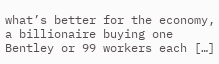what’s better for the economy, a billionaire buying one Bentley or 99 workers each […]